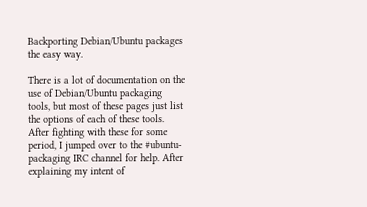Backporting Debian/Ubuntu packages the easy way.

There is a lot of documentation on the use of Debian/Ubuntu packaging tools, but most of these pages just list the options of each of these tools. After fighting with these for some period, I jumped over to the #ubuntu-packaging IRC channel for help. After explaining my intent of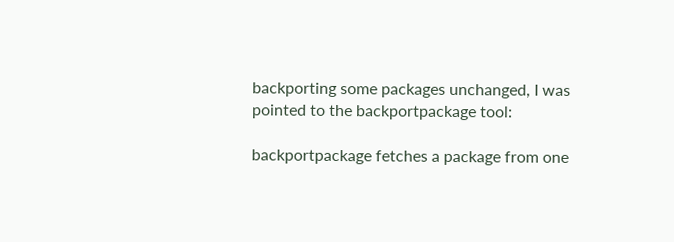backporting some packages unchanged, I was pointed to the backportpackage tool:

backportpackage fetches a package from one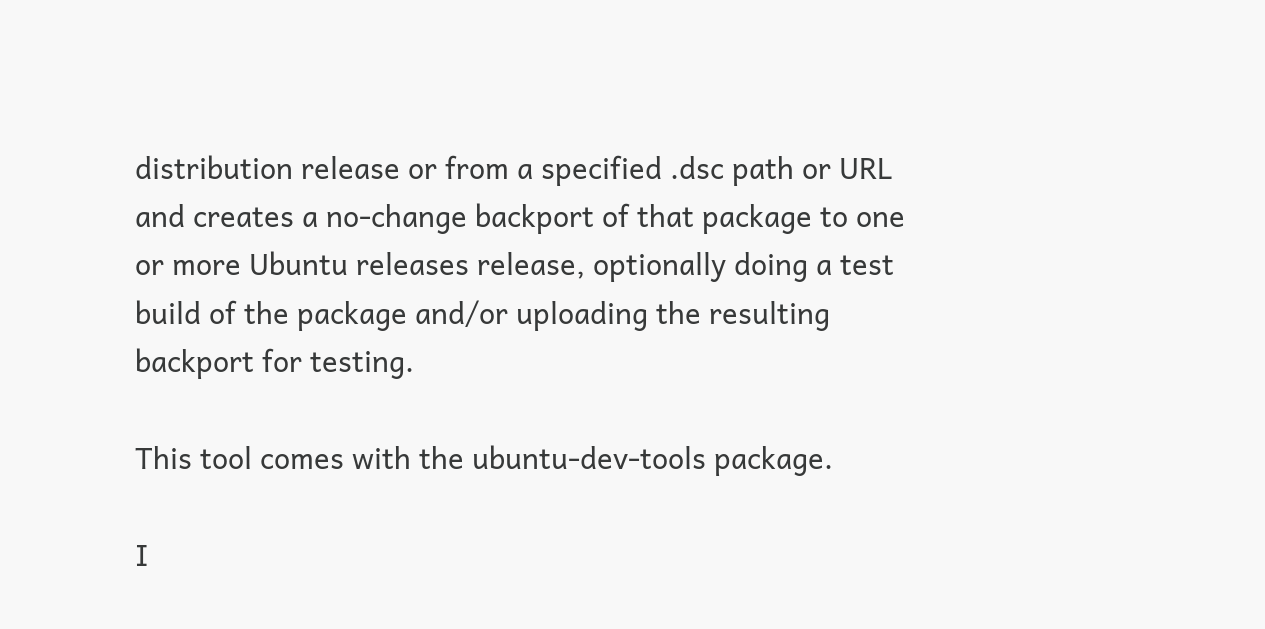distribution release or from a specified .dsc path or URL and creates a no-change backport of that package to one or more Ubuntu releases release, optionally doing a test build of the package and/or uploading the resulting backport for testing.

This tool comes with the ubuntu-dev-tools package.

I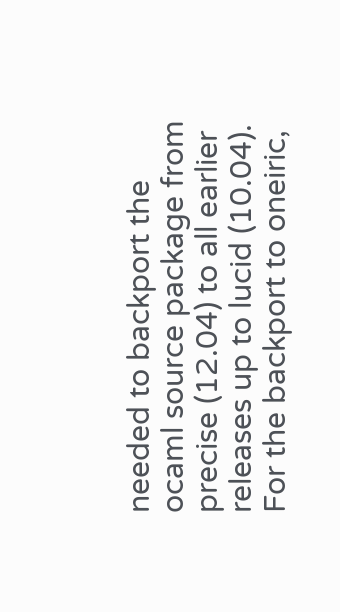needed to backport the ocaml source package from precise (12.04) to all earlier releases up to lucid (10.04). For the backport to oneiric,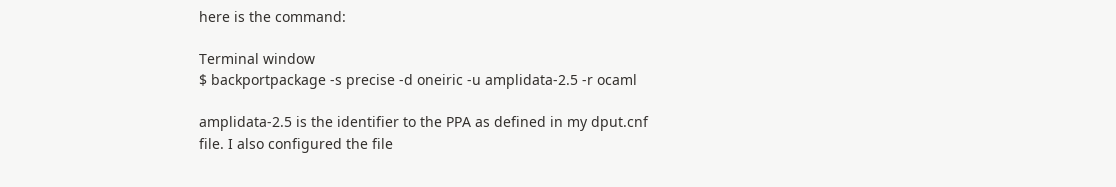here is the command:

Terminal window
$ backportpackage -s precise -d oneiric -u amplidata-2.5 -r ocaml

amplidata-2.5 is the identifier to the PPA as defined in my dput.cnf file. I also configured the file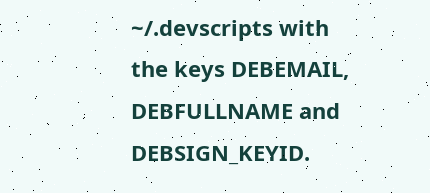~/.devscripts with the keys DEBEMAIL, DEBFULLNAME and DEBSIGN_KEYID.